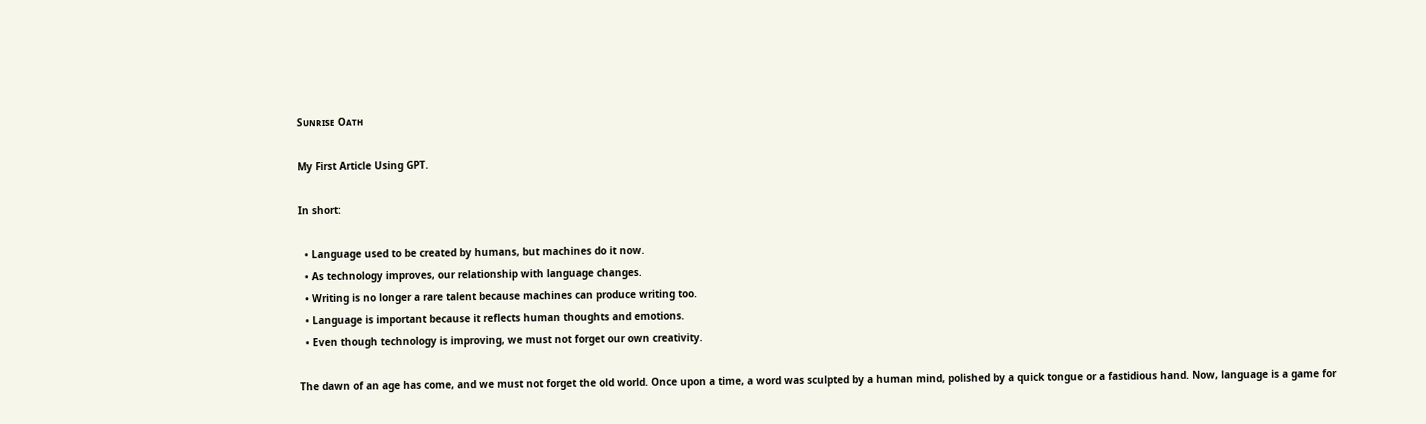Sᴜɴʀɪsᴇ Oᴀᴛʜ

My First Article Using GPT.

In short:

  • Language used to be created by humans, but machines do it now.
  • As technology improves, our relationship with language changes.
  • Writing is no longer a rare talent because machines can produce writing too.
  • Language is important because it reflects human thoughts and emotions.
  • Even though technology is improving, we must not forget our own creativity.

The dawn of an age has come, and we must not forget the old world. Once upon a time, a word was sculpted by a human mind, polished by a quick tongue or a fastidious hand. Now, language is a game for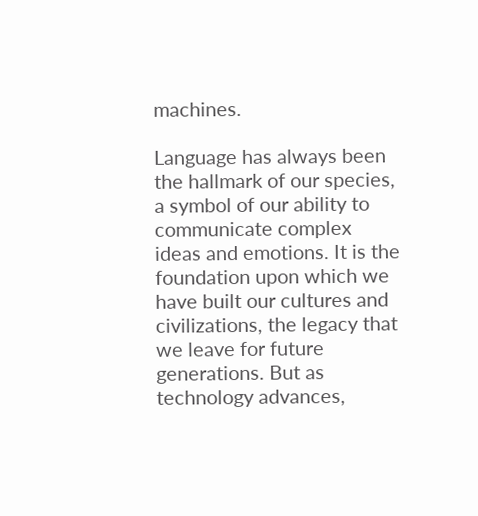machines.

Language has always been the hallmark of our species, a symbol of our ability to communicate complex ideas and emotions. It is the foundation upon which we have built our cultures and civilizations, the legacy that we leave for future generations. But as technology advances,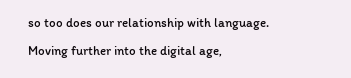so too does our relationship with language.

Moving further into the digital age,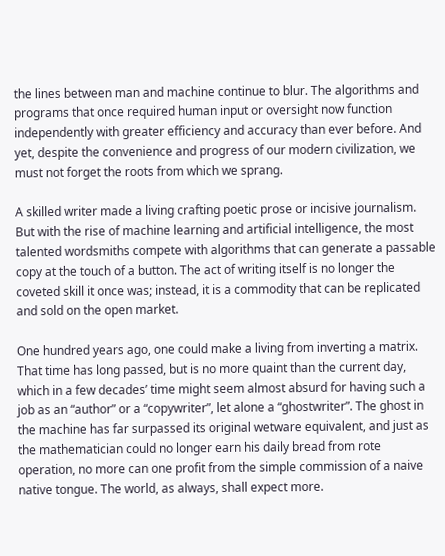the lines between man and machine continue to blur. The algorithms and programs that once required human input or oversight now function independently with greater efficiency and accuracy than ever before. And yet, despite the convenience and progress of our modern civilization, we must not forget the roots from which we sprang.

A skilled writer made a living crafting poetic prose or incisive journalism. But with the rise of machine learning and artificial intelligence, the most talented wordsmiths compete with algorithms that can generate a passable copy at the touch of a button. The act of writing itself is no longer the coveted skill it once was; instead, it is a commodity that can be replicated and sold on the open market.

One hundred years ago, one could make a living from inverting a matrix. That time has long passed, but is no more quaint than the current day, which in a few decades’ time might seem almost absurd for having such a job as an “author” or a “copywriter”, let alone a “ghostwriter”. The ghost in the machine has far surpassed its original wetware equivalent, and just as the mathematician could no longer earn his daily bread from rote operation, no more can one profit from the simple commission of a naive native tongue. The world, as always, shall expect more.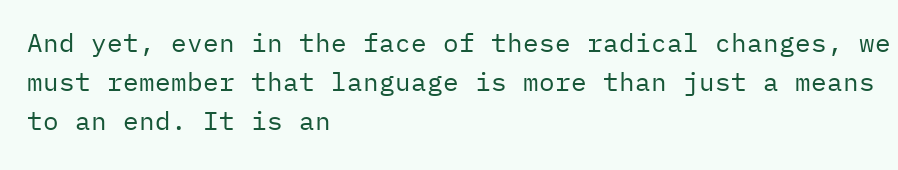And yet, even in the face of these radical changes, we must remember that language is more than just a means to an end. It is an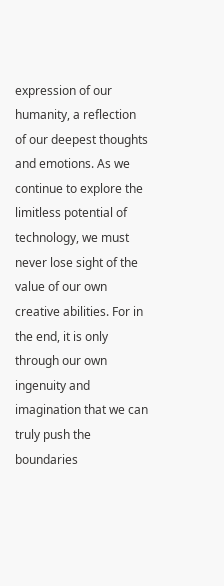expression of our humanity, a reflection of our deepest thoughts and emotions. As we continue to explore the limitless potential of technology, we must never lose sight of the value of our own creative abilities. For in the end, it is only through our own ingenuity and imagination that we can truly push the boundaries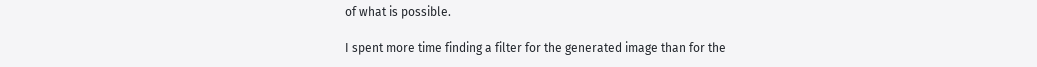of what is possible.

I spent more time finding a filter for the generated image than for the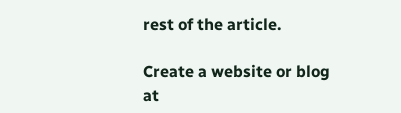rest of the article.

Create a website or blog at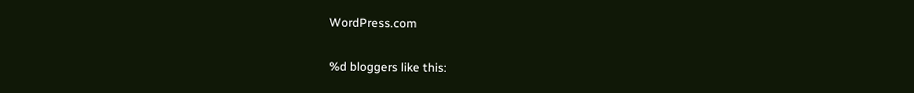WordPress.com

%d bloggers like this: